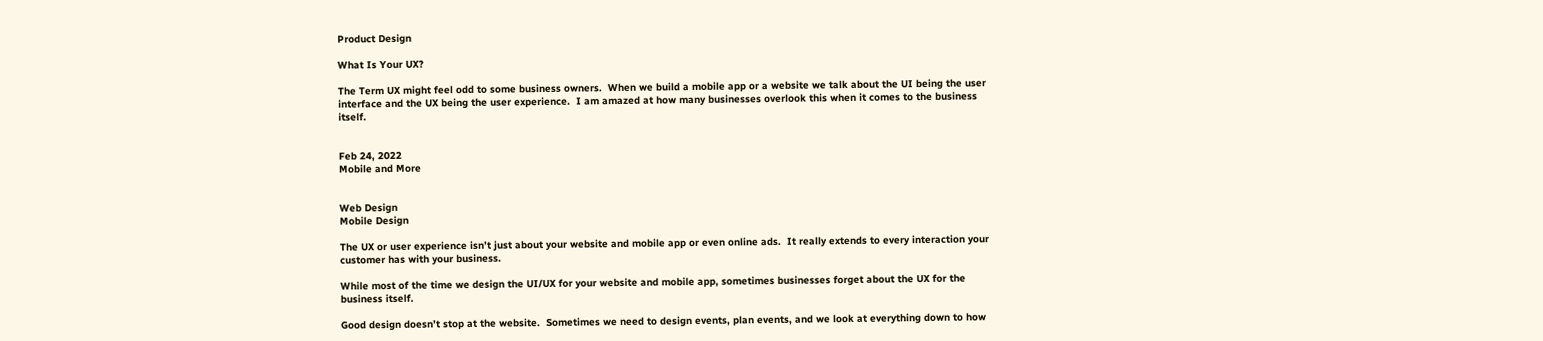Product Design

What Is Your UX?

The Term UX might feel odd to some business owners.  When we build a mobile app or a website we talk about the UI being the user interface and the UX being the user experience.  I am amazed at how many businesses overlook this when it comes to the business itself.


Feb 24, 2022
Mobile and More


Web Design
Mobile Design

The UX or user experience isn’t just about your website and mobile app or even online ads.  It really extends to every interaction your customer has with your business.

While most of the time we design the UI/UX for your website and mobile app, sometimes businesses forget about the UX for the business itself.

Good design doesn’t stop at the website.  Sometimes we need to design events, plan events, and we look at everything down to how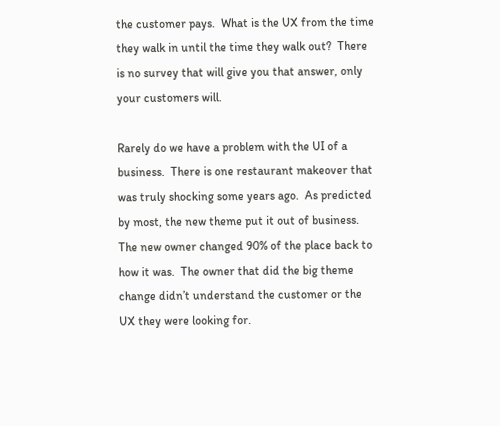the customer pays.  What is the UX from the time they walk in until the time they walk out?  There is no survey that will give you that answer, only your customers will.

Rarely do we have a problem with the UI of a business.  There is one restaurant makeover that was truly shocking some years ago.  As predicted by most, the new theme put it out of business.  The new owner changed 90% of the place back to how it was.  The owner that did the big theme change didn’t understand the customer or the UX they were looking for.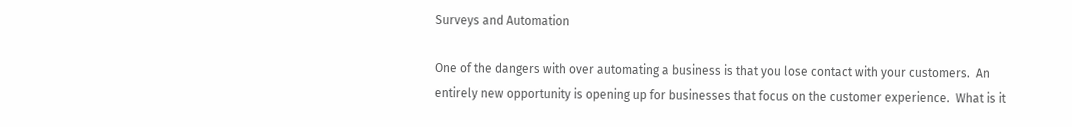Surveys and Automation

One of the dangers with over automating a business is that you lose contact with your customers.  An entirely new opportunity is opening up for businesses that focus on the customer experience.  What is it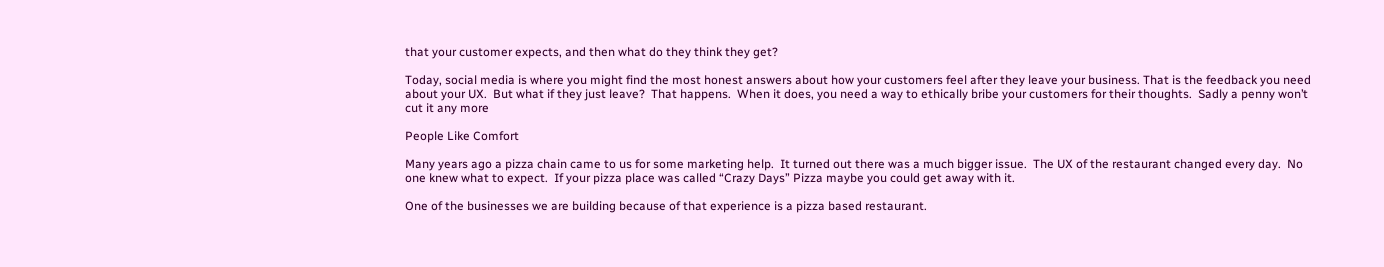that your customer expects, and then what do they think they get?

Today, social media is where you might find the most honest answers about how your customers feel after they leave your business. That is the feedback you need about your UX.  But what if they just leave?  That happens.  When it does, you need a way to ethically bribe your customers for their thoughts.  Sadly a penny won’t cut it any more

People Like Comfort

Many years ago a pizza chain came to us for some marketing help.  It turned out there was a much bigger issue.  The UX of the restaurant changed every day.  No one knew what to expect.  If your pizza place was called “Crazy Days” Pizza maybe you could get away with it.

One of the businesses we are building because of that experience is a pizza based restaurant.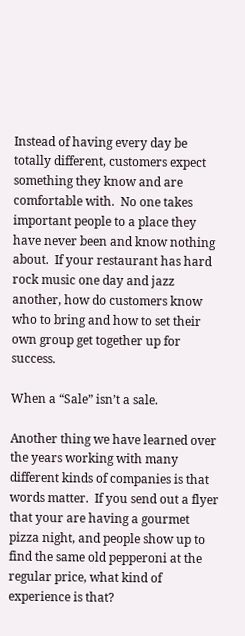Instead of having every day be totally different, customers expect something they know and are comfortable with.  No one takes important people to a place they have never been and know nothing about.  If your restaurant has hard rock music one day and jazz another, how do customers know who to bring and how to set their own group get together up for success.

When a “Sale” isn’t a sale.

Another thing we have learned over the years working with many different kinds of companies is that words matter.  If you send out a flyer that your are having a gourmet pizza night, and people show up to find the same old pepperoni at the regular price, what kind of experience is that?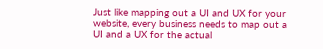Just like mapping out a UI and UX for your website, every business needs to map out a UI and a UX for the actual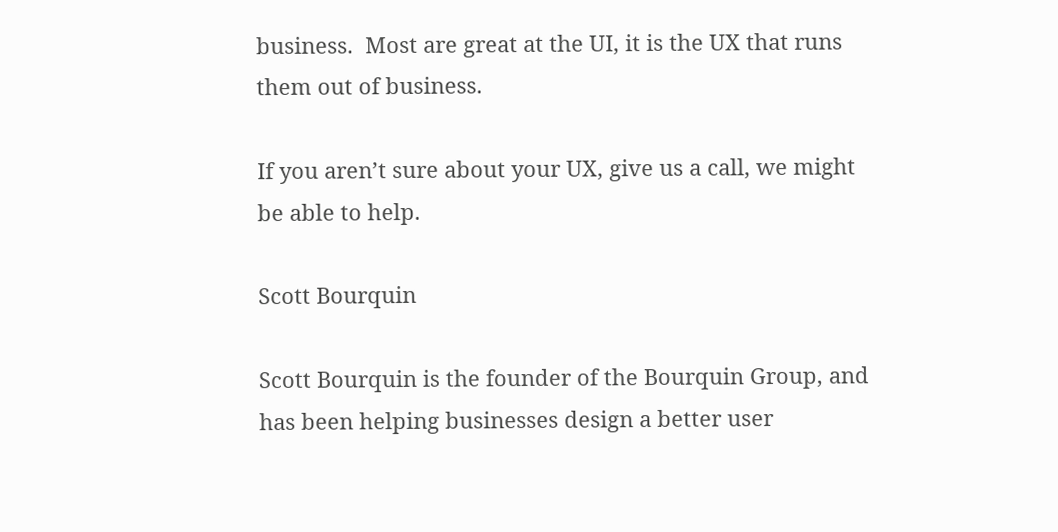business.  Most are great at the UI, it is the UX that runs them out of business.

If you aren’t sure about your UX, give us a call, we might be able to help.

Scott Bourquin

Scott Bourquin is the founder of the Bourquin Group, and has been helping businesses design a better user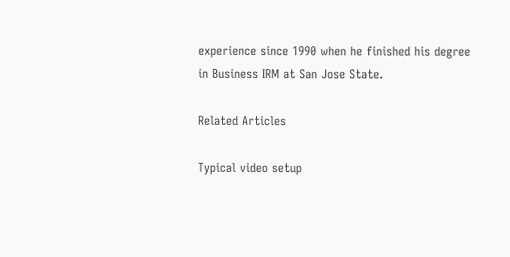experience since 1990 when he finished his degree in Business IRM at San Jose State.

Related Articles

Typical video setup